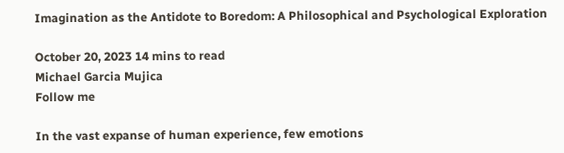Imagination as the Antidote to Boredom: A Philosophical and Psychological Exploration

October 20, 2023 14 mins to read
Michael Garcia Mujica
Follow me

In the vast expanse of human experience, few emotions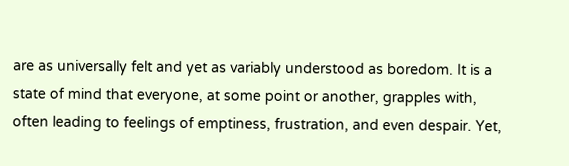are as universally felt and yet as variably understood as boredom. It is a state of mind that everyone, at some point or another, grapples with, often leading to feelings of emptiness, frustration, and even despair. Yet,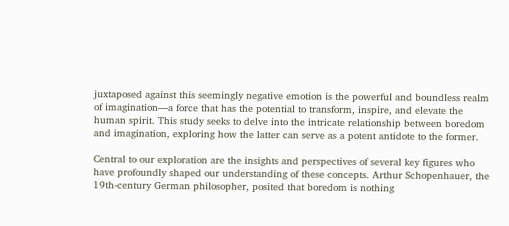juxtaposed against this seemingly negative emotion is the powerful and boundless realm of imagination—a force that has the potential to transform, inspire, and elevate the human spirit. This study seeks to delve into the intricate relationship between boredom and imagination, exploring how the latter can serve as a potent antidote to the former.

Central to our exploration are the insights and perspectives of several key figures who have profoundly shaped our understanding of these concepts. Arthur Schopenhauer, the 19th-century German philosopher, posited that boredom is nothing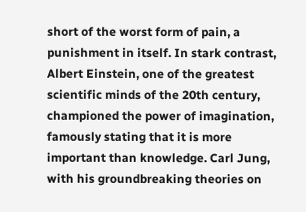short of the worst form of pain, a punishment in itself. In stark contrast, Albert Einstein, one of the greatest scientific minds of the 20th century, championed the power of imagination, famously stating that it is more important than knowledge. Carl Jung, with his groundbreaking theories on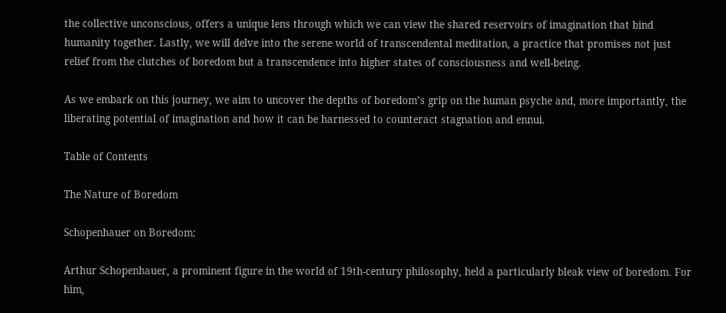the collective unconscious, offers a unique lens through which we can view the shared reservoirs of imagination that bind humanity together. Lastly, we will delve into the serene world of transcendental meditation, a practice that promises not just relief from the clutches of boredom but a transcendence into higher states of consciousness and well-being.

As we embark on this journey, we aim to uncover the depths of boredom’s grip on the human psyche and, more importantly, the liberating potential of imagination and how it can be harnessed to counteract stagnation and ennui.

Table of Contents

The Nature of Boredom

Schopenhauer on Boredom:

Arthur Schopenhauer, a prominent figure in the world of 19th-century philosophy, held a particularly bleak view of boredom. For him,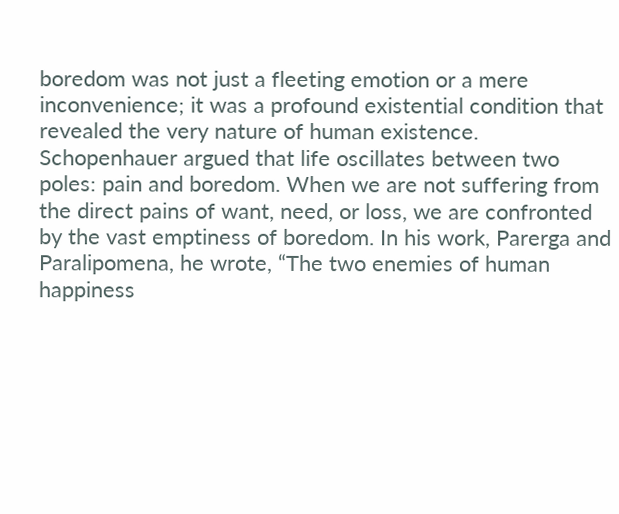boredom was not just a fleeting emotion or a mere inconvenience; it was a profound existential condition that revealed the very nature of human existence. Schopenhauer argued that life oscillates between two poles: pain and boredom. When we are not suffering from the direct pains of want, need, or loss, we are confronted by the vast emptiness of boredom. In his work, Parerga and Paralipomena, he wrote, “The two enemies of human happiness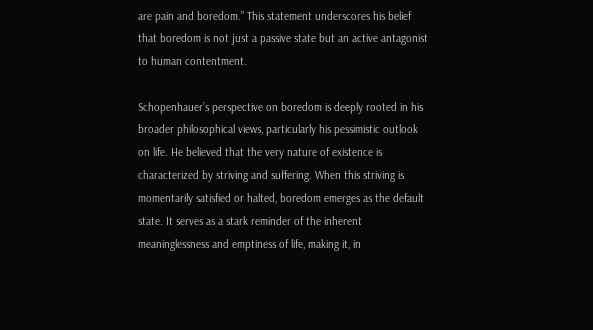are pain and boredom.” This statement underscores his belief that boredom is not just a passive state but an active antagonist to human contentment.

Schopenhauer’s perspective on boredom is deeply rooted in his broader philosophical views, particularly his pessimistic outlook on life. He believed that the very nature of existence is characterized by striving and suffering. When this striving is momentarily satisfied or halted, boredom emerges as the default state. It serves as a stark reminder of the inherent meaninglessness and emptiness of life, making it, in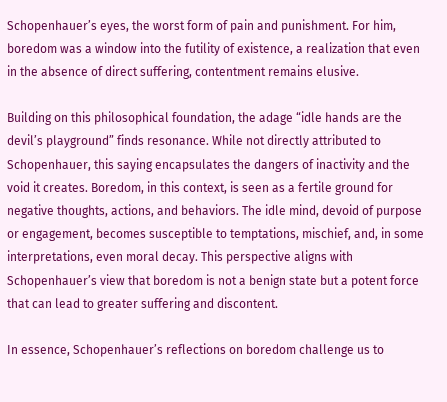Schopenhauer’s eyes, the worst form of pain and punishment. For him, boredom was a window into the futility of existence, a realization that even in the absence of direct suffering, contentment remains elusive.

Building on this philosophical foundation, the adage “idle hands are the devil’s playground” finds resonance. While not directly attributed to Schopenhauer, this saying encapsulates the dangers of inactivity and the void it creates. Boredom, in this context, is seen as a fertile ground for negative thoughts, actions, and behaviors. The idle mind, devoid of purpose or engagement, becomes susceptible to temptations, mischief, and, in some interpretations, even moral decay. This perspective aligns with Schopenhauer’s view that boredom is not a benign state but a potent force that can lead to greater suffering and discontent.

In essence, Schopenhauer’s reflections on boredom challenge us to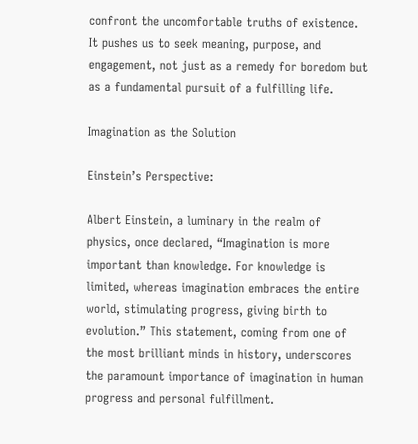confront the uncomfortable truths of existence. It pushes us to seek meaning, purpose, and engagement, not just as a remedy for boredom but as a fundamental pursuit of a fulfilling life.

Imagination as the Solution

Einstein’s Perspective:

Albert Einstein, a luminary in the realm of physics, once declared, “Imagination is more important than knowledge. For knowledge is limited, whereas imagination embraces the entire world, stimulating progress, giving birth to evolution.” This statement, coming from one of the most brilliant minds in history, underscores the paramount importance of imagination in human progress and personal fulfillment.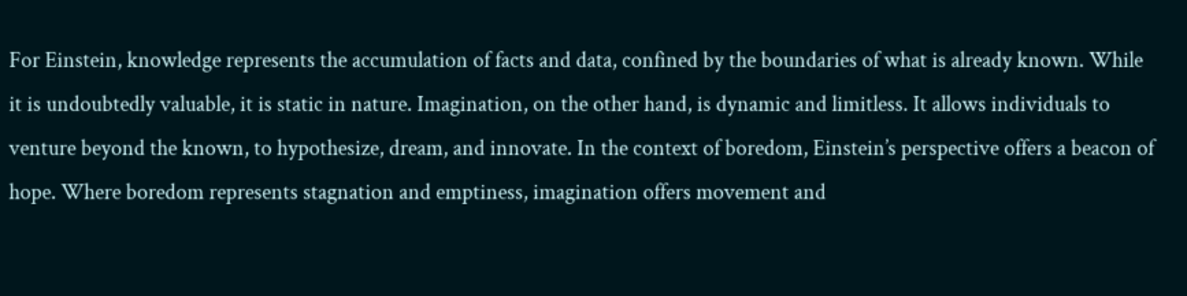For Einstein, knowledge represents the accumulation of facts and data, confined by the boundaries of what is already known. While it is undoubtedly valuable, it is static in nature. Imagination, on the other hand, is dynamic and limitless. It allows individuals to venture beyond the known, to hypothesize, dream, and innovate. In the context of boredom, Einstein’s perspective offers a beacon of hope. Where boredom represents stagnation and emptiness, imagination offers movement and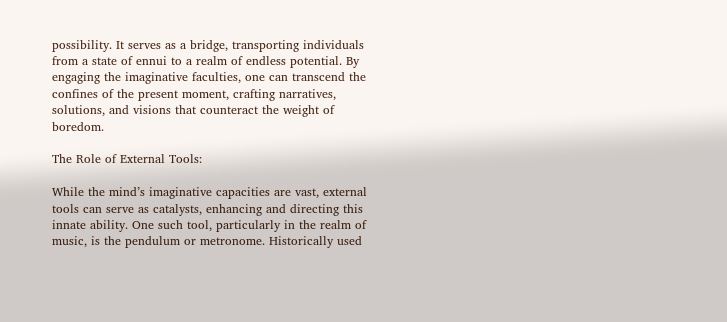possibility. It serves as a bridge, transporting individuals from a state of ennui to a realm of endless potential. By engaging the imaginative faculties, one can transcend the confines of the present moment, crafting narratives, solutions, and visions that counteract the weight of boredom.

The Role of External Tools:

While the mind’s imaginative capacities are vast, external tools can serve as catalysts, enhancing and directing this innate ability. One such tool, particularly in the realm of music, is the pendulum or metronome. Historically used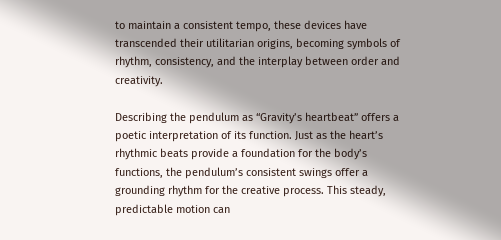to maintain a consistent tempo, these devices have transcended their utilitarian origins, becoming symbols of rhythm, consistency, and the interplay between order and creativity.

Describing the pendulum as “Gravity’s heartbeat” offers a poetic interpretation of its function. Just as the heart’s rhythmic beats provide a foundation for the body’s functions, the pendulum’s consistent swings offer a grounding rhythm for the creative process. This steady, predictable motion can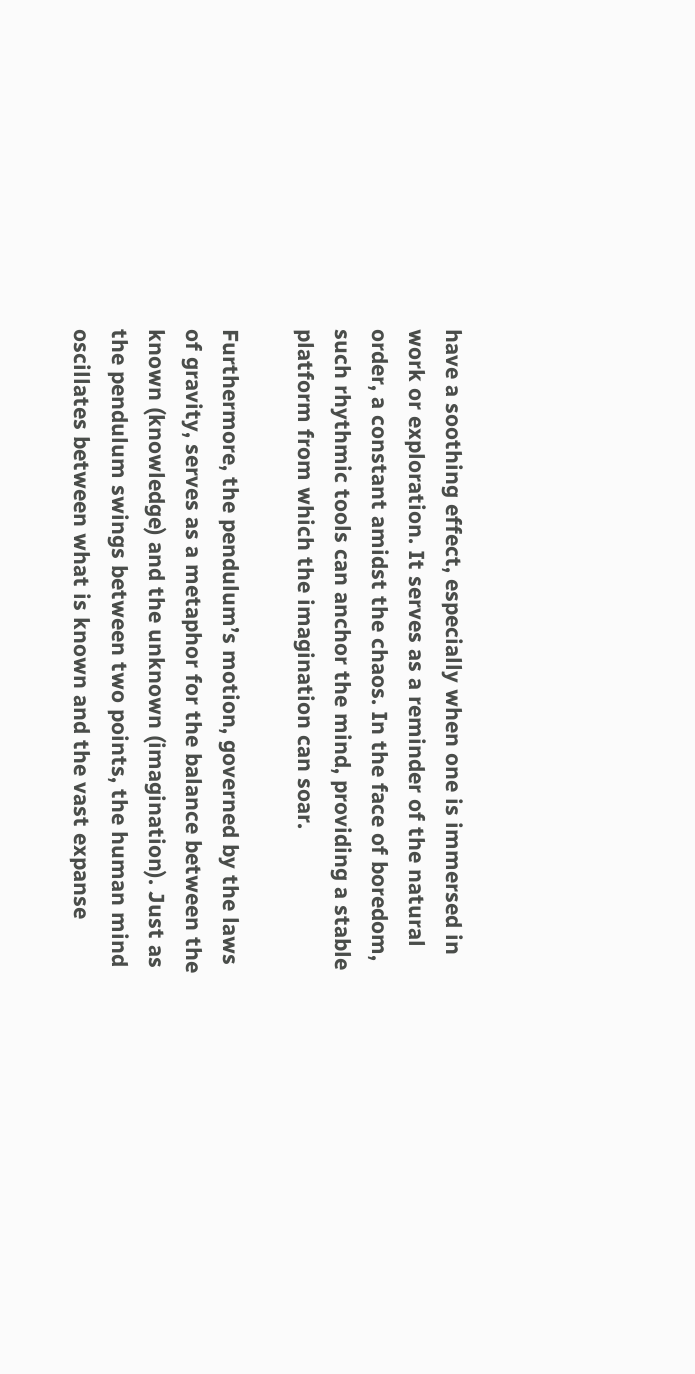have a soothing effect, especially when one is immersed in work or exploration. It serves as a reminder of the natural order, a constant amidst the chaos. In the face of boredom, such rhythmic tools can anchor the mind, providing a stable platform from which the imagination can soar.

Furthermore, the pendulum’s motion, governed by the laws of gravity, serves as a metaphor for the balance between the known (knowledge) and the unknown (imagination). Just as the pendulum swings between two points, the human mind oscillates between what is known and the vast expanse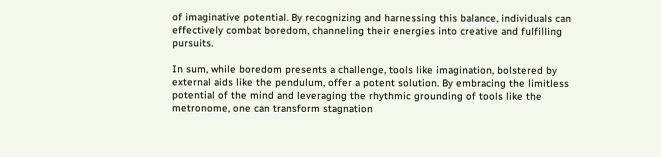of imaginative potential. By recognizing and harnessing this balance, individuals can effectively combat boredom, channeling their energies into creative and fulfilling pursuits.

In sum, while boredom presents a challenge, tools like imagination, bolstered by external aids like the pendulum, offer a potent solution. By embracing the limitless potential of the mind and leveraging the rhythmic grounding of tools like the metronome, one can transform stagnation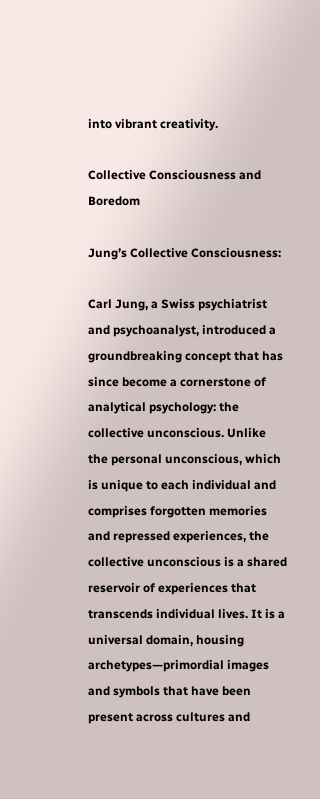into vibrant creativity.

Collective Consciousness and Boredom

Jung’s Collective Consciousness:

Carl Jung, a Swiss psychiatrist and psychoanalyst, introduced a groundbreaking concept that has since become a cornerstone of analytical psychology: the collective unconscious. Unlike the personal unconscious, which is unique to each individual and comprises forgotten memories and repressed experiences, the collective unconscious is a shared reservoir of experiences that transcends individual lives. It is a universal domain, housing archetypes—primordial images and symbols that have been present across cultures and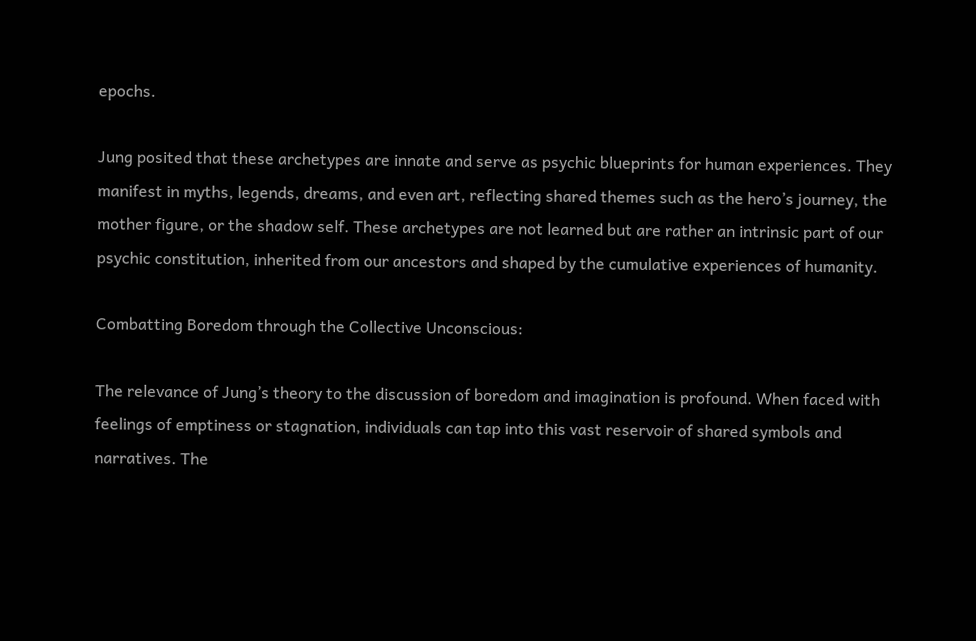epochs.

Jung posited that these archetypes are innate and serve as psychic blueprints for human experiences. They manifest in myths, legends, dreams, and even art, reflecting shared themes such as the hero’s journey, the mother figure, or the shadow self. These archetypes are not learned but are rather an intrinsic part of our psychic constitution, inherited from our ancestors and shaped by the cumulative experiences of humanity.

Combatting Boredom through the Collective Unconscious:

The relevance of Jung’s theory to the discussion of boredom and imagination is profound. When faced with feelings of emptiness or stagnation, individuals can tap into this vast reservoir of shared symbols and narratives. The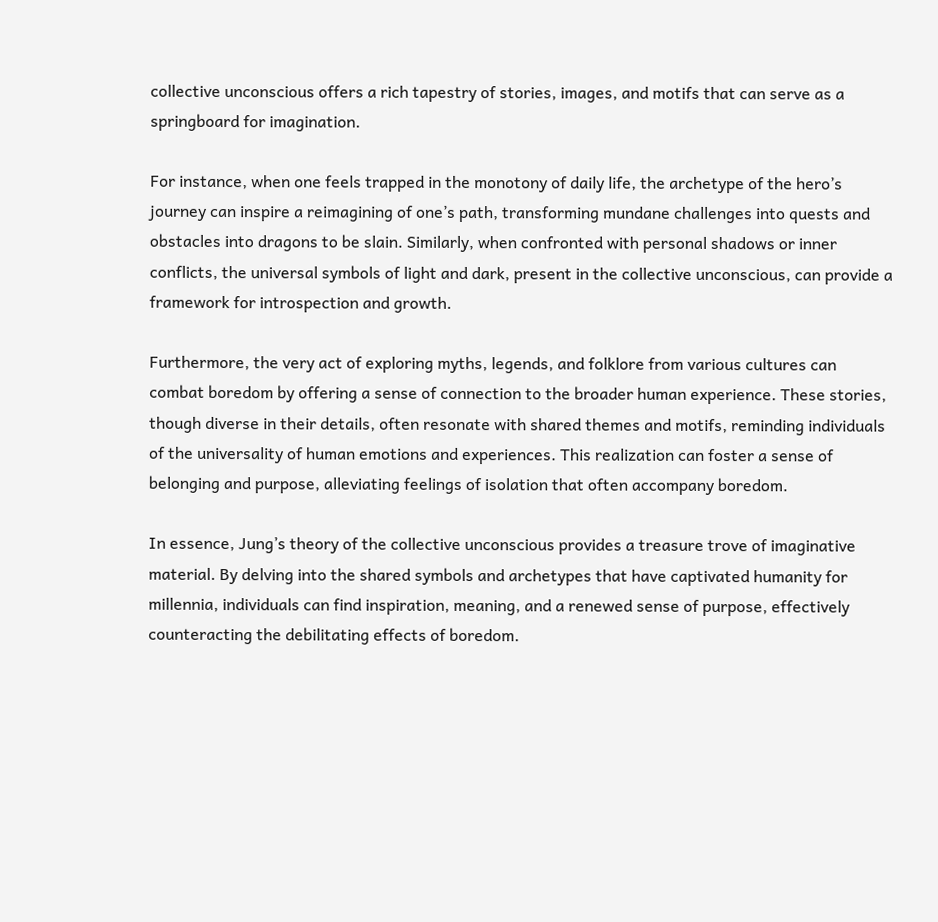collective unconscious offers a rich tapestry of stories, images, and motifs that can serve as a springboard for imagination.

For instance, when one feels trapped in the monotony of daily life, the archetype of the hero’s journey can inspire a reimagining of one’s path, transforming mundane challenges into quests and obstacles into dragons to be slain. Similarly, when confronted with personal shadows or inner conflicts, the universal symbols of light and dark, present in the collective unconscious, can provide a framework for introspection and growth.

Furthermore, the very act of exploring myths, legends, and folklore from various cultures can combat boredom by offering a sense of connection to the broader human experience. These stories, though diverse in their details, often resonate with shared themes and motifs, reminding individuals of the universality of human emotions and experiences. This realization can foster a sense of belonging and purpose, alleviating feelings of isolation that often accompany boredom.

In essence, Jung’s theory of the collective unconscious provides a treasure trove of imaginative material. By delving into the shared symbols and archetypes that have captivated humanity for millennia, individuals can find inspiration, meaning, and a renewed sense of purpose, effectively counteracting the debilitating effects of boredom.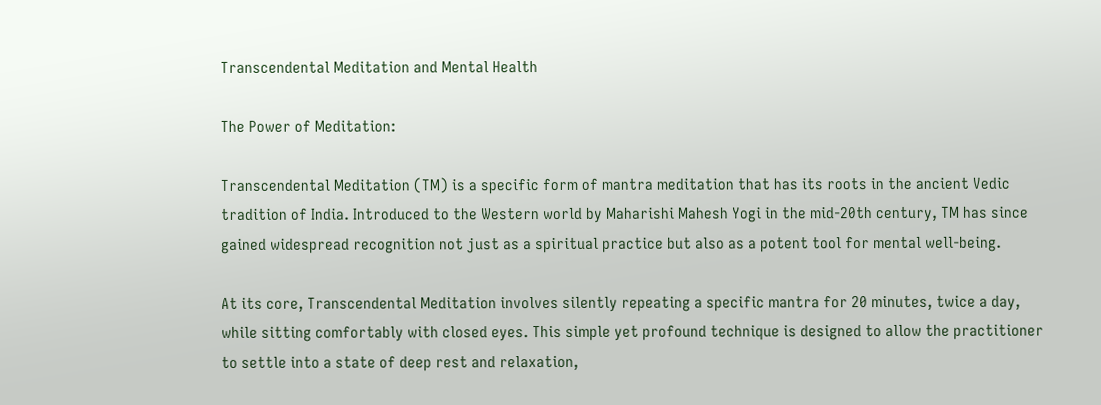Transcendental Meditation and Mental Health

The Power of Meditation:

Transcendental Meditation (TM) is a specific form of mantra meditation that has its roots in the ancient Vedic tradition of India. Introduced to the Western world by Maharishi Mahesh Yogi in the mid-20th century, TM has since gained widespread recognition not just as a spiritual practice but also as a potent tool for mental well-being.

At its core, Transcendental Meditation involves silently repeating a specific mantra for 20 minutes, twice a day, while sitting comfortably with closed eyes. This simple yet profound technique is designed to allow the practitioner to settle into a state of deep rest and relaxation,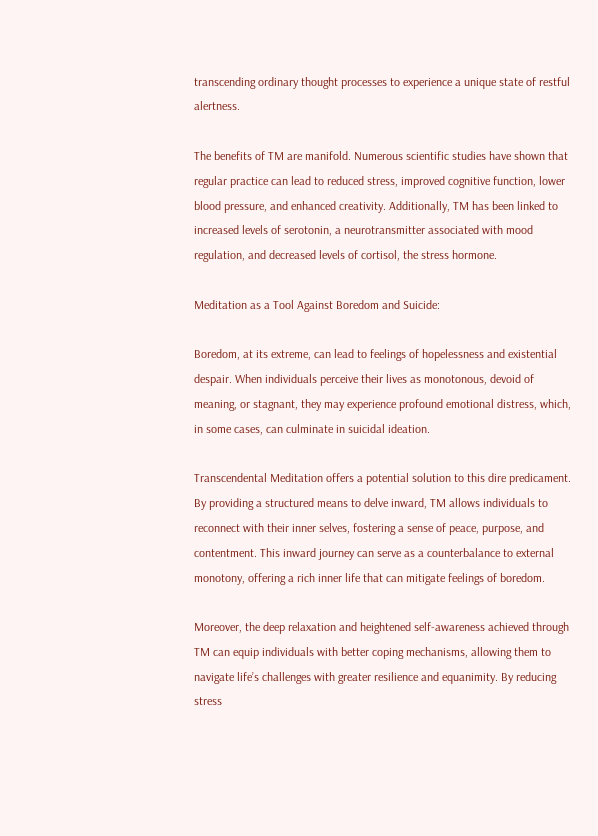transcending ordinary thought processes to experience a unique state of restful alertness.

The benefits of TM are manifold. Numerous scientific studies have shown that regular practice can lead to reduced stress, improved cognitive function, lower blood pressure, and enhanced creativity. Additionally, TM has been linked to increased levels of serotonin, a neurotransmitter associated with mood regulation, and decreased levels of cortisol, the stress hormone.

Meditation as a Tool Against Boredom and Suicide:

Boredom, at its extreme, can lead to feelings of hopelessness and existential despair. When individuals perceive their lives as monotonous, devoid of meaning, or stagnant, they may experience profound emotional distress, which, in some cases, can culminate in suicidal ideation.

Transcendental Meditation offers a potential solution to this dire predicament. By providing a structured means to delve inward, TM allows individuals to reconnect with their inner selves, fostering a sense of peace, purpose, and contentment. This inward journey can serve as a counterbalance to external monotony, offering a rich inner life that can mitigate feelings of boredom.

Moreover, the deep relaxation and heightened self-awareness achieved through TM can equip individuals with better coping mechanisms, allowing them to navigate life’s challenges with greater resilience and equanimity. By reducing stress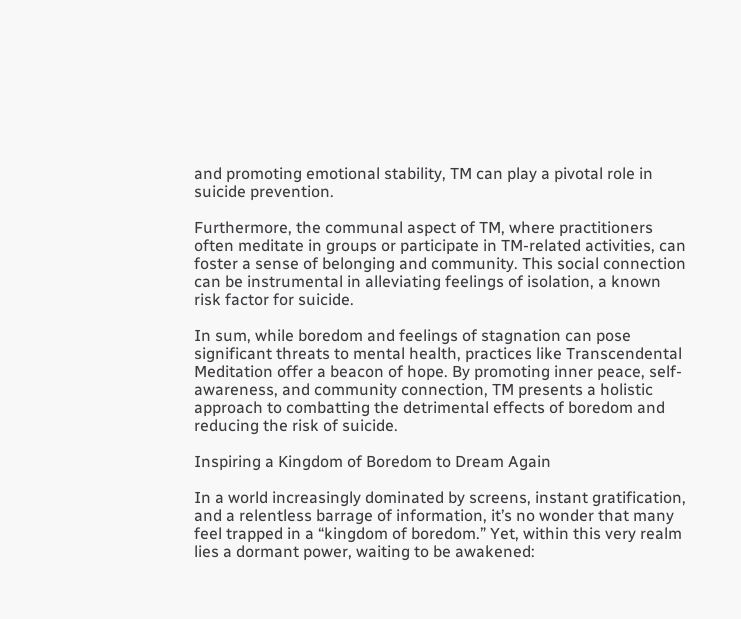and promoting emotional stability, TM can play a pivotal role in suicide prevention.

Furthermore, the communal aspect of TM, where practitioners often meditate in groups or participate in TM-related activities, can foster a sense of belonging and community. This social connection can be instrumental in alleviating feelings of isolation, a known risk factor for suicide.

In sum, while boredom and feelings of stagnation can pose significant threats to mental health, practices like Transcendental Meditation offer a beacon of hope. By promoting inner peace, self-awareness, and community connection, TM presents a holistic approach to combatting the detrimental effects of boredom and reducing the risk of suicide.

Inspiring a Kingdom of Boredom to Dream Again

In a world increasingly dominated by screens, instant gratification, and a relentless barrage of information, it’s no wonder that many feel trapped in a “kingdom of boredom.” Yet, within this very realm lies a dormant power, waiting to be awakened: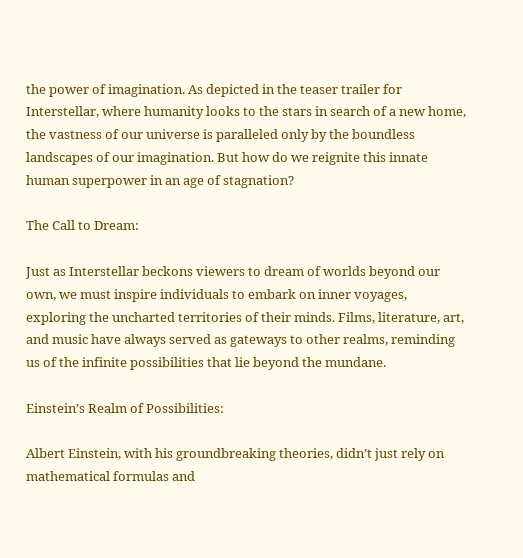the power of imagination. As depicted in the teaser trailer for Interstellar, where humanity looks to the stars in search of a new home, the vastness of our universe is paralleled only by the boundless landscapes of our imagination. But how do we reignite this innate human superpower in an age of stagnation?

The Call to Dream:

Just as Interstellar beckons viewers to dream of worlds beyond our own, we must inspire individuals to embark on inner voyages, exploring the uncharted territories of their minds. Films, literature, art, and music have always served as gateways to other realms, reminding us of the infinite possibilities that lie beyond the mundane.

Einstein’s Realm of Possibilities:

Albert Einstein, with his groundbreaking theories, didn’t just rely on mathematical formulas and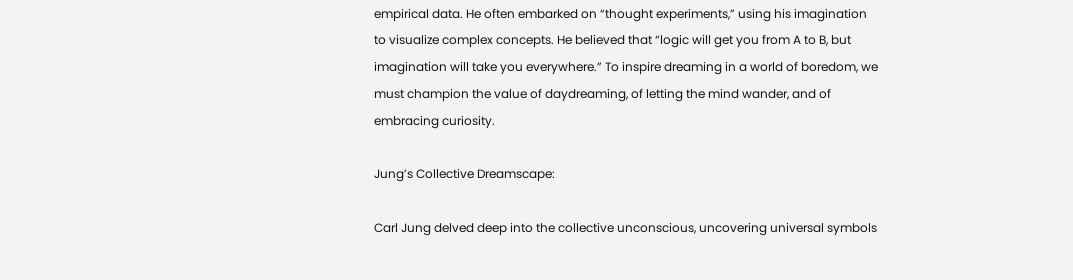empirical data. He often embarked on “thought experiments,” using his imagination to visualize complex concepts. He believed that “logic will get you from A to B, but imagination will take you everywhere.” To inspire dreaming in a world of boredom, we must champion the value of daydreaming, of letting the mind wander, and of embracing curiosity.

Jung’s Collective Dreamscape:

Carl Jung delved deep into the collective unconscious, uncovering universal symbols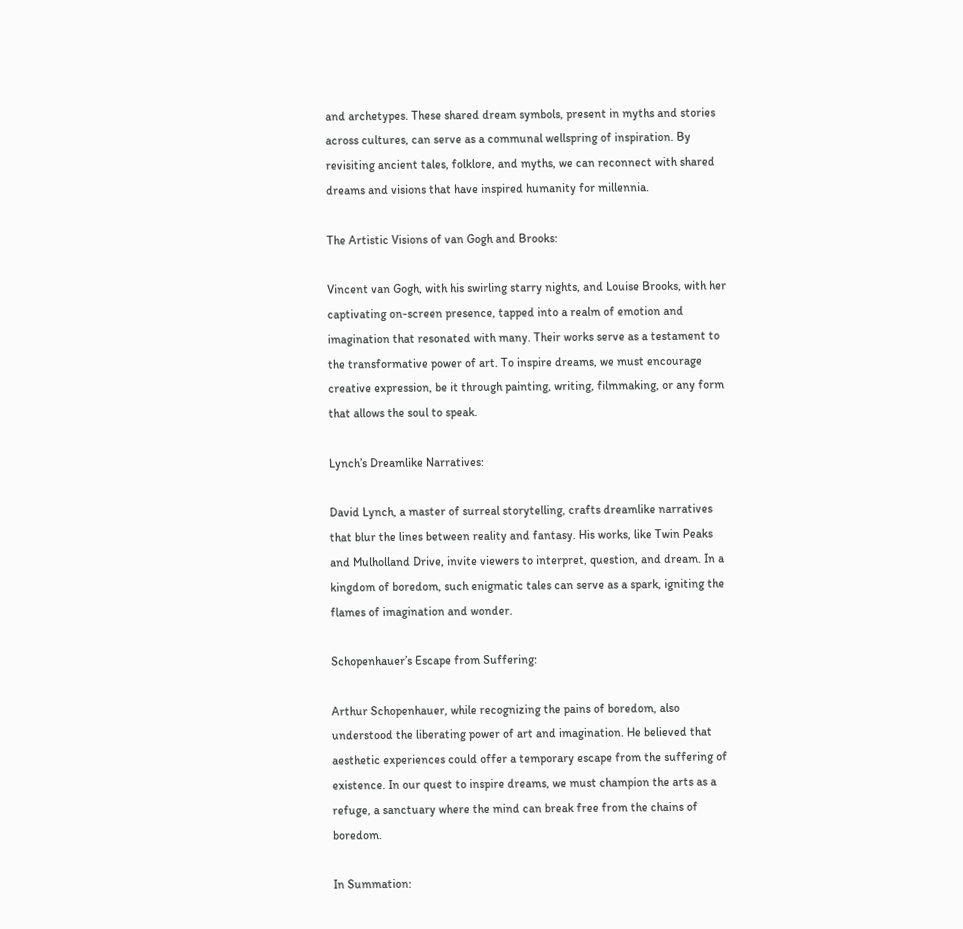and archetypes. These shared dream symbols, present in myths and stories across cultures, can serve as a communal wellspring of inspiration. By revisiting ancient tales, folklore, and myths, we can reconnect with shared dreams and visions that have inspired humanity for millennia.

The Artistic Visions of van Gogh and Brooks:

Vincent van Gogh, with his swirling starry nights, and Louise Brooks, with her captivating on-screen presence, tapped into a realm of emotion and imagination that resonated with many. Their works serve as a testament to the transformative power of art. To inspire dreams, we must encourage creative expression, be it through painting, writing, filmmaking, or any form that allows the soul to speak.

Lynch’s Dreamlike Narratives:

David Lynch, a master of surreal storytelling, crafts dreamlike narratives that blur the lines between reality and fantasy. His works, like Twin Peaks and Mulholland Drive, invite viewers to interpret, question, and dream. In a kingdom of boredom, such enigmatic tales can serve as a spark, igniting the flames of imagination and wonder.

Schopenhauer’s Escape from Suffering:

Arthur Schopenhauer, while recognizing the pains of boredom, also understood the liberating power of art and imagination. He believed that aesthetic experiences could offer a temporary escape from the suffering of existence. In our quest to inspire dreams, we must champion the arts as a refuge, a sanctuary where the mind can break free from the chains of boredom.

In Summation: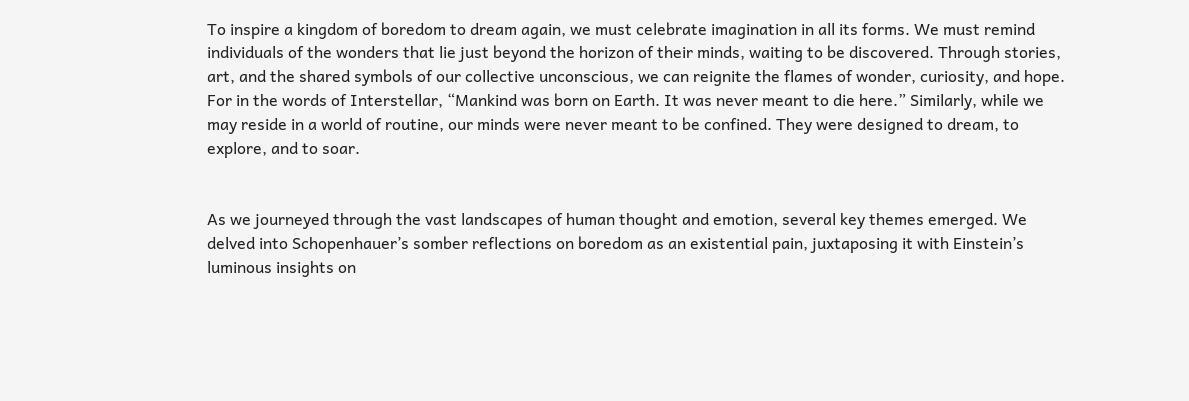To inspire a kingdom of boredom to dream again, we must celebrate imagination in all its forms. We must remind individuals of the wonders that lie just beyond the horizon of their minds, waiting to be discovered. Through stories, art, and the shared symbols of our collective unconscious, we can reignite the flames of wonder, curiosity, and hope. For in the words of Interstellar, “Mankind was born on Earth. It was never meant to die here.” Similarly, while we may reside in a world of routine, our minds were never meant to be confined. They were designed to dream, to explore, and to soar.


As we journeyed through the vast landscapes of human thought and emotion, several key themes emerged. We delved into Schopenhauer’s somber reflections on boredom as an existential pain, juxtaposing it with Einstein’s luminous insights on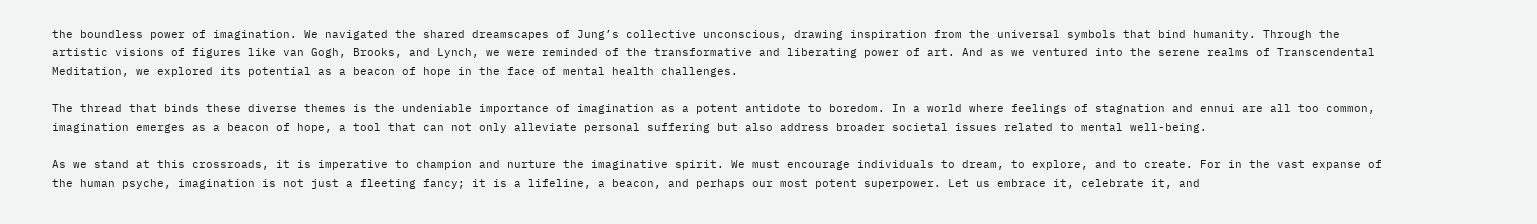the boundless power of imagination. We navigated the shared dreamscapes of Jung’s collective unconscious, drawing inspiration from the universal symbols that bind humanity. Through the artistic visions of figures like van Gogh, Brooks, and Lynch, we were reminded of the transformative and liberating power of art. And as we ventured into the serene realms of Transcendental Meditation, we explored its potential as a beacon of hope in the face of mental health challenges.

The thread that binds these diverse themes is the undeniable importance of imagination as a potent antidote to boredom. In a world where feelings of stagnation and ennui are all too common, imagination emerges as a beacon of hope, a tool that can not only alleviate personal suffering but also address broader societal issues related to mental well-being.

As we stand at this crossroads, it is imperative to champion and nurture the imaginative spirit. We must encourage individuals to dream, to explore, and to create. For in the vast expanse of the human psyche, imagination is not just a fleeting fancy; it is a lifeline, a beacon, and perhaps our most potent superpower. Let us embrace it, celebrate it, and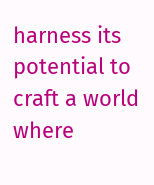harness its potential to craft a world where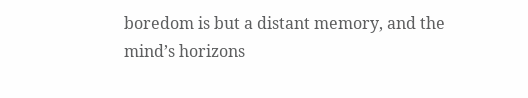boredom is but a distant memory, and the mind’s horizons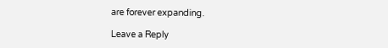are forever expanding.

Leave a Reply